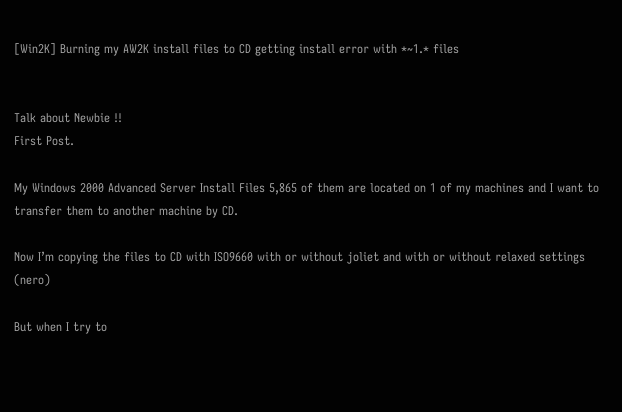[Win2K] Burning my AW2K install files to CD getting install error with *~1.* files


Talk about Newbie !!
First Post.

My Windows 2000 Advanced Server Install Files 5,865 of them are located on 1 of my machines and I want to transfer them to another machine by CD.

Now I’m copying the files to CD with ISO9660 with or without joliet and with or without relaxed settings (nero)

But when I try to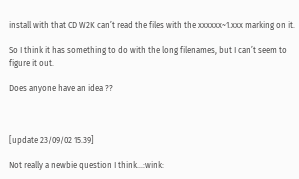install with that CD W2K can’t read the files with the xxxxxx~1.xxx marking on it.

So I think it has something to do with the long filenames, but I can’t seem to figure it out.

Does anyone have an idea ??



[update 23/09/02 15.39]

Not really a newbie question I think…:wink: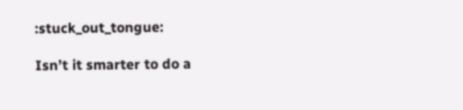:stuck_out_tongue:

Isn’t it smarter to do a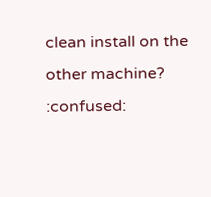clean install on the other machine? :confused: